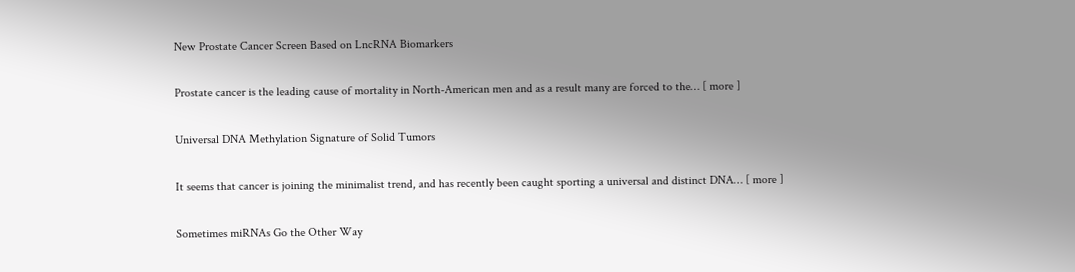New Prostate Cancer Screen Based on LncRNA Biomarkers

Prostate cancer is the leading cause of mortality in North-American men and as a result many are forced to the… [ more ]

Universal DNA Methylation Signature of Solid Tumors

It seems that cancer is joining the minimalist trend, and has recently been caught sporting a universal and distinct DNA… [ more ]

Sometimes miRNAs Go the Other Way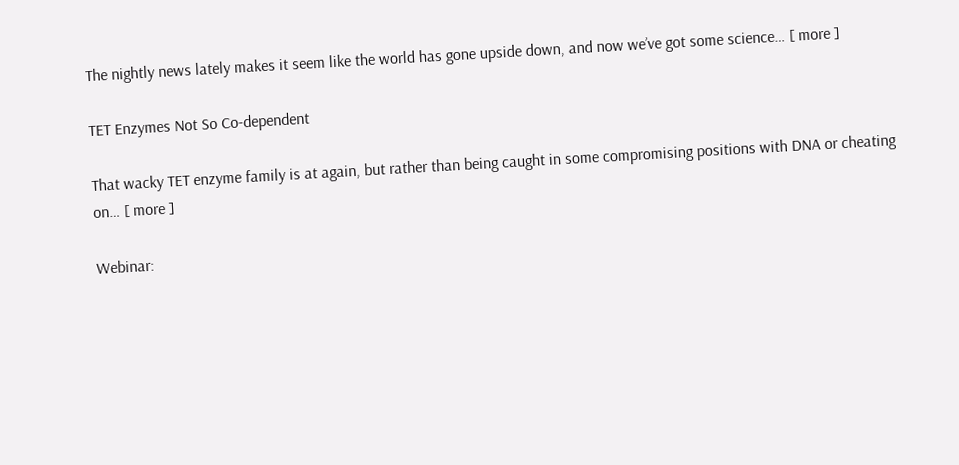The nightly news lately makes it seem like the world has gone upside down, and now we’ve got some science… [ more ]

TET Enzymes Not So Co-dependent

That wacky TET enzyme family is at again, but rather than being caught in some compromising positions with DNA or cheating on… [ more ]

Webinar: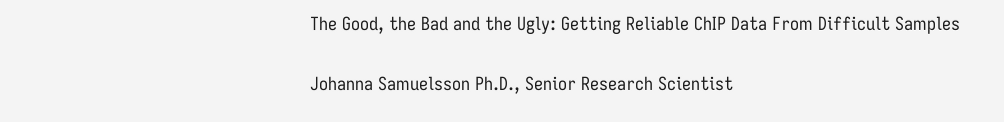The Good, the Bad and the Ugly: Getting Reliable ChIP Data From Difficult Samples

Johanna Samuelsson Ph.D., Senior Research Scientist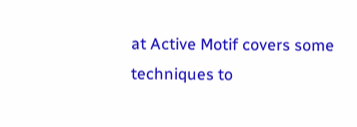at Active Motif covers some techniques to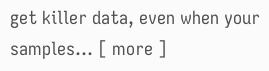get killer data, even when your samples… [ more ]